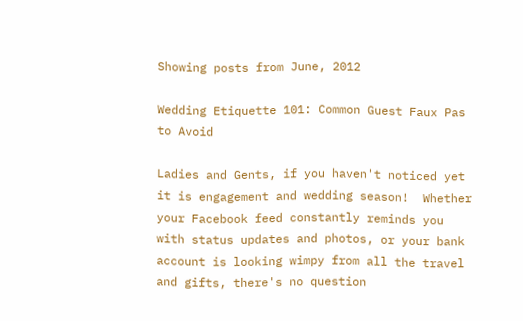Showing posts from June, 2012

Wedding Etiquette 101: Common Guest Faux Pas to Avoid

Ladies and Gents, if you haven't noticed yet it is engagement and wedding season!  Whether your Facebook feed constantly reminds you with status updates and photos, or your bank account is looking wimpy from all the travel and gifts, there's no question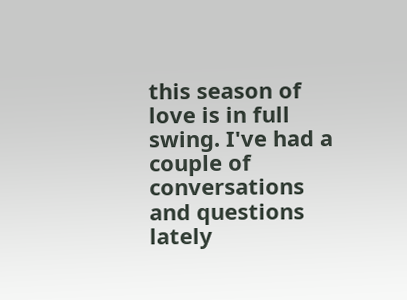this season of love is in full swing. I've had a couple of conversations and questions lately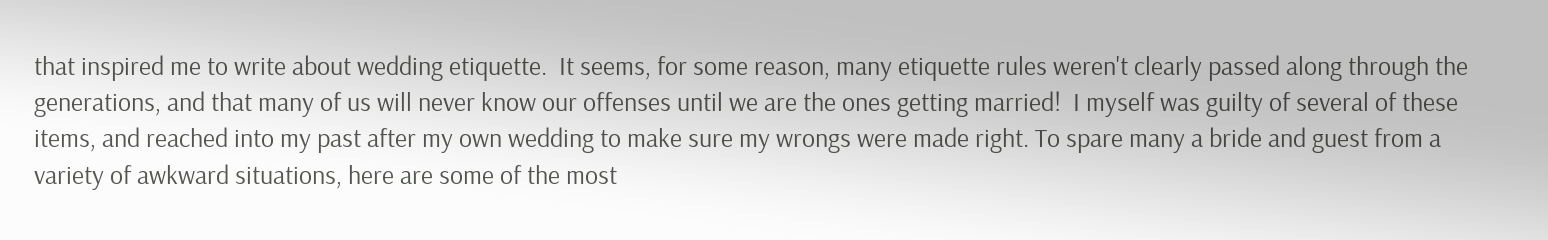that inspired me to write about wedding etiquette.  It seems, for some reason, many etiquette rules weren't clearly passed along through the generations, and that many of us will never know our offenses until we are the ones getting married!  I myself was guilty of several of these items, and reached into my past after my own wedding to make sure my wrongs were made right. To spare many a bride and guest from a variety of awkward situations, here are some of the most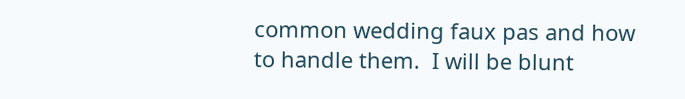common wedding faux pas and how to handle them.  I will be blunt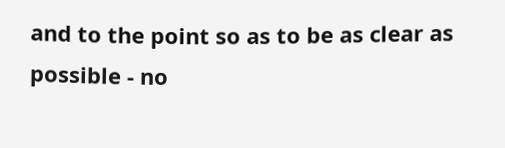and to the point so as to be as clear as possible - no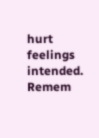hurt feelings intended.  Remem